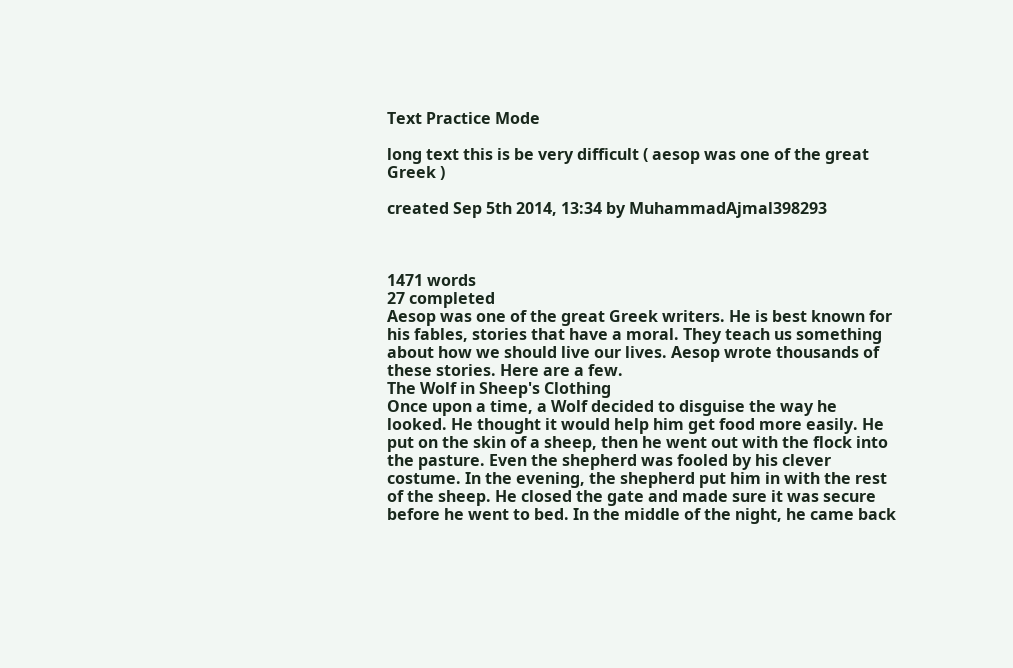Text Practice Mode

long text this is be very difficult ( aesop was one of the great Greek )

created Sep 5th 2014, 13:34 by MuhammadAjmal398293



1471 words
27 completed
Aesop was one of the great Greek writers. He is best known for his fables, stories that have a moral. They teach us something about how we should live our lives. Aesop wrote thousands of these stories. Here are a few.
The Wolf in Sheep's Clothing
Once upon a time, a Wolf decided to disguise the way he looked. He thought it would help him get food more easily. He put on the skin of a sheep, then he went out with the flock into the pasture. Even the shepherd was fooled by his clever costume. In the evening, the shepherd put him in with the rest of the sheep. He closed the gate and made sure it was secure before he went to bed. In the middle of the night, he came back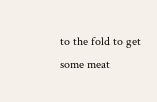to the fold to get some meat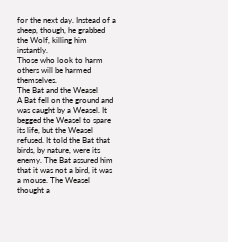for the next day. Instead of a sheep, though, he grabbed the Wolf, killing him instantly.
Those who look to harm others will be harmed themselves.
The Bat and the Weasel
A Bat fell on the ground and was caught by a Weasel. It begged the Weasel to spare its life, but the Weasel refused. It told the Bat that birds, by nature, were its enemy. The Bat assured him that it was not a bird, it was a mouse. The Weasel thought a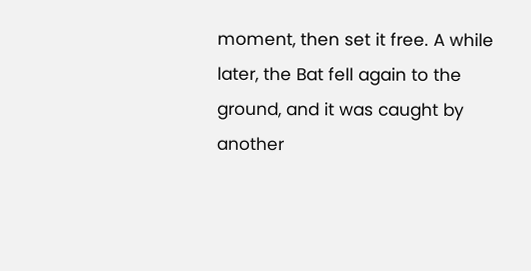moment, then set it free. A while later, the Bat fell again to the ground, and it was caught by another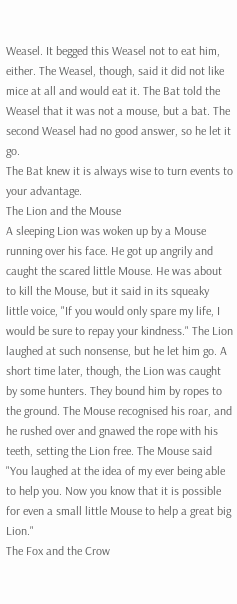Weasel. It begged this Weasel not to eat him, either. The Weasel, though, said it did not like mice at all and would eat it. The Bat told the Weasel that it was not a mouse, but a bat. The second Weasel had no good answer, so he let it go.
The Bat knew it is always wise to turn events to your advantage.
The Lion and the Mouse
A sleeping Lion was woken up by a Mouse running over his face. He got up angrily and caught the scared little Mouse. He was about to kill the Mouse, but it said in its squeaky little voice, "If you would only spare my life, I would be sure to repay your kindness." The Lion laughed at such nonsense, but he let him go. A short time later, though, the Lion was caught by some hunters. They bound him by ropes to the ground. The Mouse recognised his roar, and he rushed over and gnawed the rope with his teeth, setting the Lion free. The Mouse said "You laughed at the idea of my ever being able to help you. Now you know that it is possible for even a small little Mouse to help a great big Lion."
The Fox and the Crow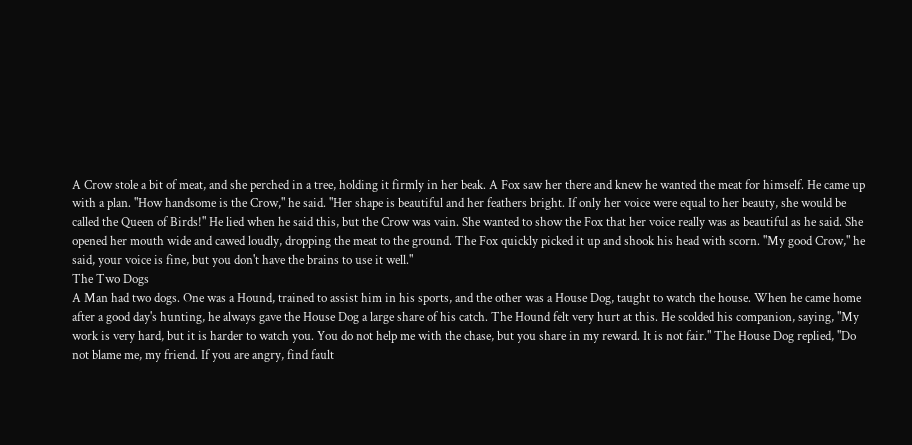A Crow stole a bit of meat, and she perched in a tree, holding it firmly in her beak. A Fox saw her there and knew he wanted the meat for himself. He came up with a plan. "How handsome is the Crow," he said. "Her shape is beautiful and her feathers bright. If only her voice were equal to her beauty, she would be called the Queen of Birds!" He lied when he said this, but the Crow was vain. She wanted to show the Fox that her voice really was as beautiful as he said. She opened her mouth wide and cawed loudly, dropping the meat to the ground. The Fox quickly picked it up and shook his head with scorn. "My good Crow," he said, your voice is fine, but you don't have the brains to use it well."
The Two Dogs
A Man had two dogs. One was a Hound, trained to assist him in his sports, and the other was a House Dog, taught to watch the house. When he came home after a good day's hunting, he always gave the House Dog a large share of his catch. The Hound felt very hurt at this. He scolded his companion, saying, "My work is very hard, but it is harder to watch you. You do not help me with the chase, but you share in my reward. It is not fair." The House Dog replied, "Do not blame me, my friend. If you are angry, find fault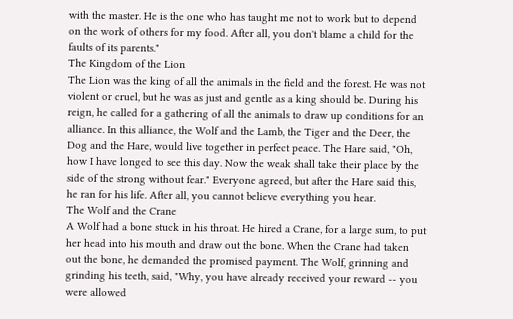with the master. He is the one who has taught me not to work but to depend on the work of others for my food. After all, you don't blame a child for the faults of its parents."
The Kingdom of the Lion
The Lion was the king of all the animals in the field and the forest. He was not violent or cruel, but he was as just and gentle as a king should be. During his reign, he called for a gathering of all the animals to draw up conditions for an alliance. In this alliance, the Wolf and the Lamb, the Tiger and the Deer, the Dog and the Hare, would live together in perfect peace. The Hare said, "Oh, how I have longed to see this day. Now the weak shall take their place by the side of the strong without fear." Everyone agreed, but after the Hare said this, he ran for his life. After all, you cannot believe everything you hear.
The Wolf and the Crane
A Wolf had a bone stuck in his throat. He hired a Crane, for a large sum, to put her head into his mouth and draw out the bone. When the Crane had taken out the bone, he demanded the promised payment. The Wolf, grinning and grinding his teeth, said, "Why, you have already received your reward -- you were allowed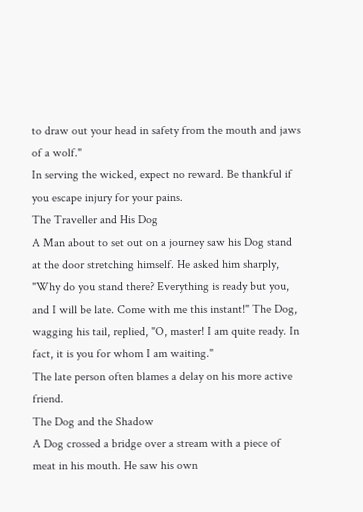to draw out your head in safety from the mouth and jaws of a wolf."
In serving the wicked, expect no reward. Be thankful if you escape injury for your pains.
The Traveller and His Dog
A Man about to set out on a journey saw his Dog stand at the door stretching himself. He asked him sharply, "Why do you stand there? Everything is ready but you, and I will be late. Come with me this instant!" The Dog, wagging his tail, replied, "O, master! I am quite ready. In fact, it is you for whom I am waiting."
The late person often blames a delay on his more active friend.
The Dog and the Shadow
A Dog crossed a bridge over a stream with a piece of meat in his mouth. He saw his own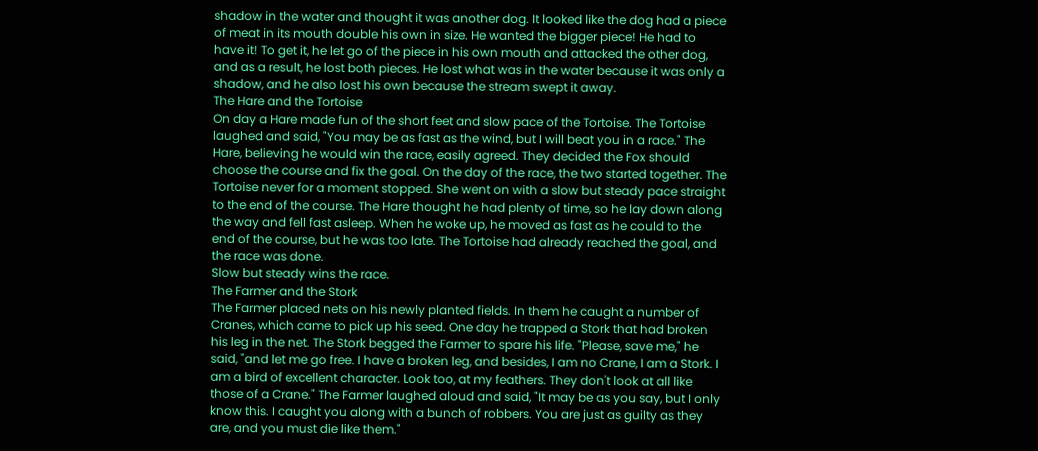shadow in the water and thought it was another dog. It looked like the dog had a piece of meat in its mouth double his own in size. He wanted the bigger piece! He had to have it! To get it, he let go of the piece in his own mouth and attacked the other dog, and as a result, he lost both pieces. He lost what was in the water because it was only a shadow, and he also lost his own because the stream swept it away.
The Hare and the Tortoise
On day a Hare made fun of the short feet and slow pace of the Tortoise. The Tortoise laughed and said, "You may be as fast as the wind, but I will beat you in a race." The Hare, believing he would win the race, easily agreed. They decided the Fox should choose the course and fix the goal. On the day of the race, the two started together. The Tortoise never for a moment stopped. She went on with a slow but steady pace straight to the end of the course. The Hare thought he had plenty of time, so he lay down along the way and fell fast asleep. When he woke up, he moved as fast as he could to the end of the course, but he was too late. The Tortoise had already reached the goal, and the race was done.
Slow but steady wins the race.
The Farmer and the Stork
The Farmer placed nets on his newly planted fields. In them he caught a number of Cranes, which came to pick up his seed. One day he trapped a Stork that had broken his leg in the net. The Stork begged the Farmer to spare his life. "Please, save me," he said, "and let me go free. I have a broken leg, and besides, I am no Crane, I am a Stork. I am a bird of excellent character. Look too, at my feathers. They don't look at all like those of a Crane." The Farmer laughed aloud and said, "It may be as you say, but I only know this. I caught you along with a bunch of robbers. You are just as guilty as they are, and you must die like them."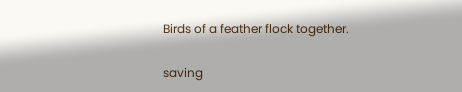Birds of a feather flock together.

saving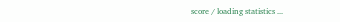score / loading statistics ...